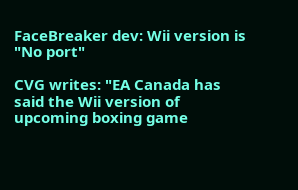FaceBreaker dev: Wii version is "No port"

CVG writes: "EA Canada has said the Wii version of upcoming boxing game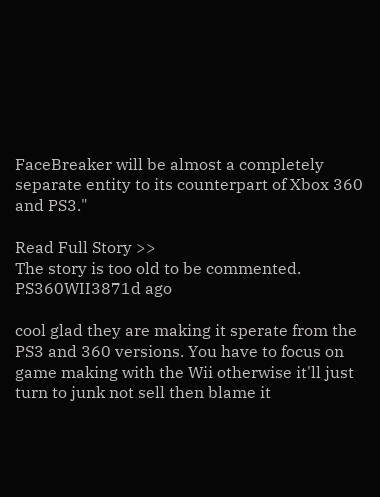FaceBreaker will be almost a completely separate entity to its counterpart of Xbox 360 and PS3."

Read Full Story >>
The story is too old to be commented.
PS360WII3871d ago

cool glad they are making it sperate from the PS3 and 360 versions. You have to focus on game making with the Wii otherwise it'll just turn to junk not sell then blame it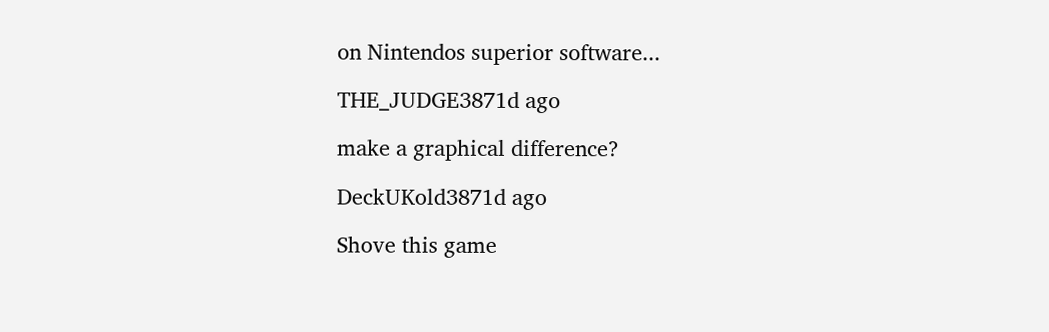on Nintendos superior software...

THE_JUDGE3871d ago

make a graphical difference?

DeckUKold3871d ago

Shove this game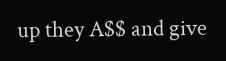up they A$$ and give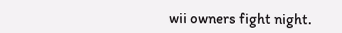wii owners fight night.